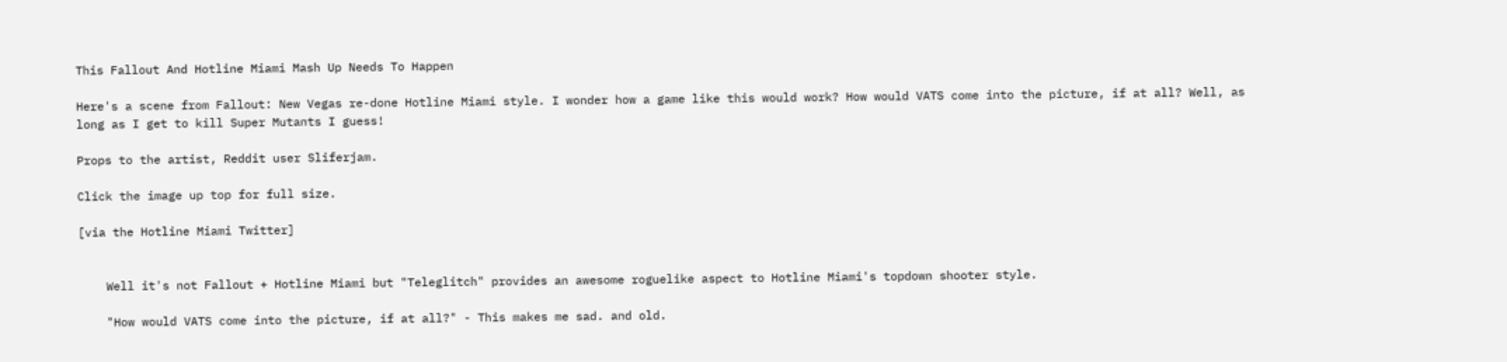This Fallout And Hotline Miami Mash Up Needs To Happen

Here's a scene from Fallout: New Vegas re-done Hotline Miami style. I wonder how a game like this would work? How would VATS come into the picture, if at all? Well, as long as I get to kill Super Mutants I guess!

Props to the artist, Reddit user Sliferjam.

Click the image up top for full size.

[via the Hotline Miami Twitter]


    Well it's not Fallout + Hotline Miami but "Teleglitch" provides an awesome roguelike aspect to Hotline Miami's topdown shooter style.

    "How would VATS come into the picture, if at all?" - This makes me sad. and old.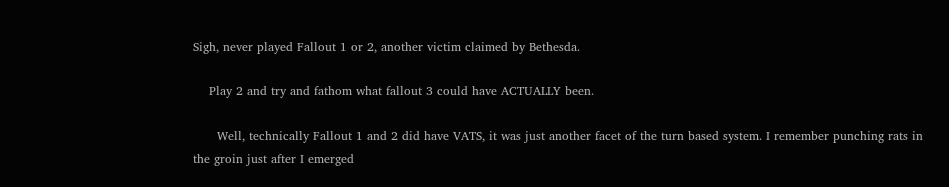Sigh, never played Fallout 1 or 2, another victim claimed by Bethesda.

    Play 2 and try and fathom what fallout 3 could have ACTUALLY been.

      Well, technically Fallout 1 and 2 did have VATS, it was just another facet of the turn based system. I remember punching rats in the groin just after I emerged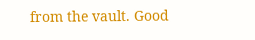from the vault. Good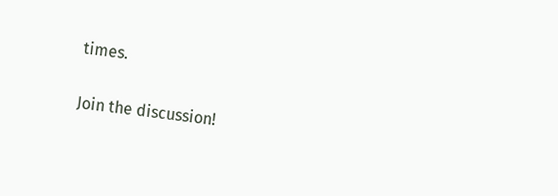times.

Join the discussion!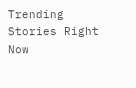Trending Stories Right Now